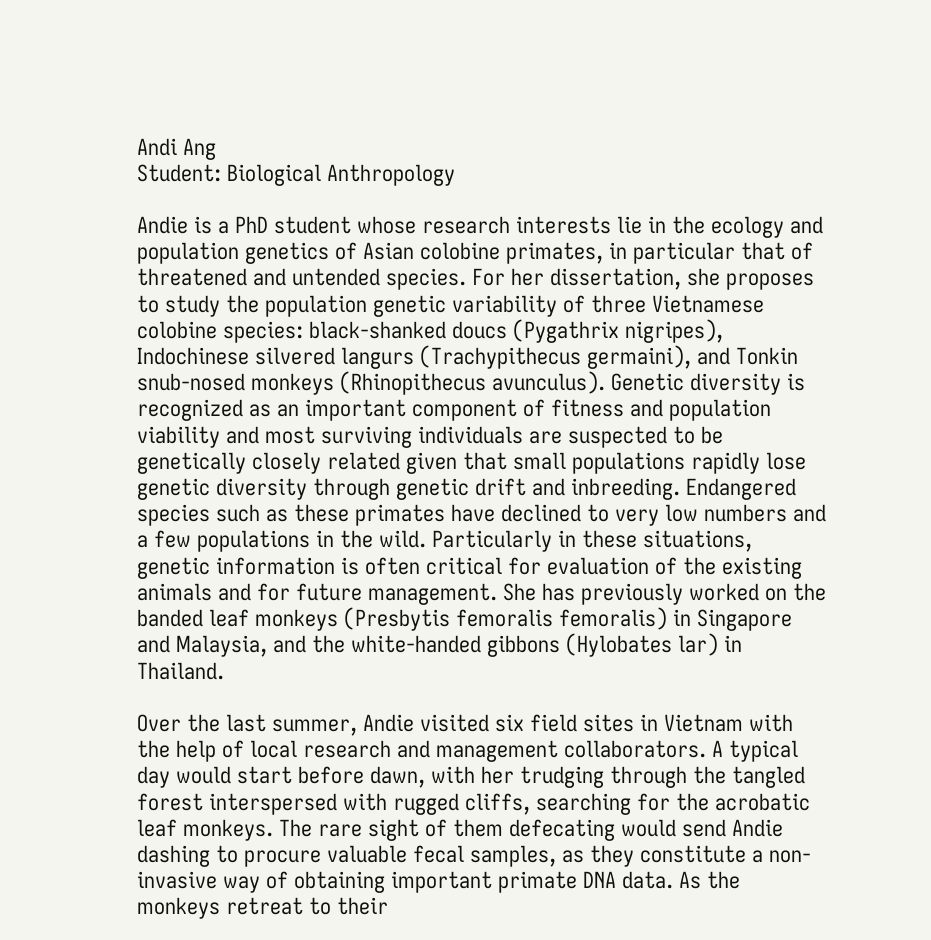Andi Ang
Student: Biological Anthropology

Andie is a PhD student whose research interests lie in the ecology and population genetics of Asian colobine primates, in particular that of threatened and untended species. For her dissertation, she proposes to study the population genetic variability of three Vietnamese colobine species: black-shanked doucs (Pygathrix nigripes), Indochinese silvered langurs (Trachypithecus germaini), and Tonkin snub-nosed monkeys (Rhinopithecus avunculus). Genetic diversity is recognized as an important component of fitness and population viability and most surviving individuals are suspected to be genetically closely related given that small populations rapidly lose genetic diversity through genetic drift and inbreeding. Endangered species such as these primates have declined to very low numbers and a few populations in the wild. Particularly in these situations, genetic information is often critical for evaluation of the existing animals and for future management. She has previously worked on the banded leaf monkeys (Presbytis femoralis femoralis) in Singapore and Malaysia, and the white-handed gibbons (Hylobates lar) in Thailand.

Over the last summer, Andie visited six field sites in Vietnam with the help of local research and management collaborators. A typical day would start before dawn, with her trudging through the tangled forest interspersed with rugged cliffs, searching for the acrobatic leaf monkeys. The rare sight of them defecating would send Andie dashing to procure valuable fecal samples, as they constitute a non-invasive way of obtaining important primate DNA data. As the monkeys retreat to their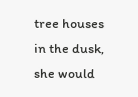tree houses in the dusk, she would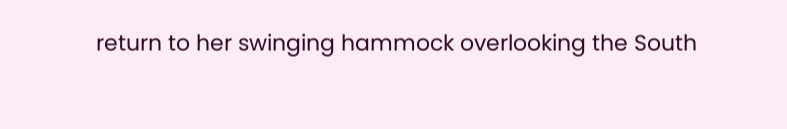return to her swinging hammock overlooking the South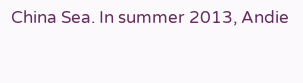China Sea. In summer 2013, Andie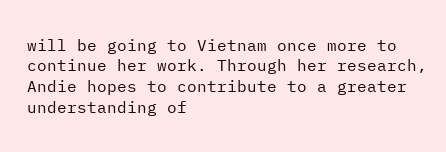will be going to Vietnam once more to continue her work. Through her research, Andie hopes to contribute to a greater understanding of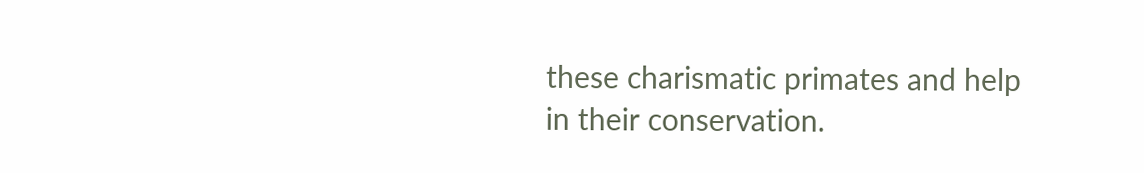these charismatic primates and help in their conservation.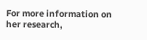For more information on her research,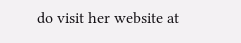do visit her website at